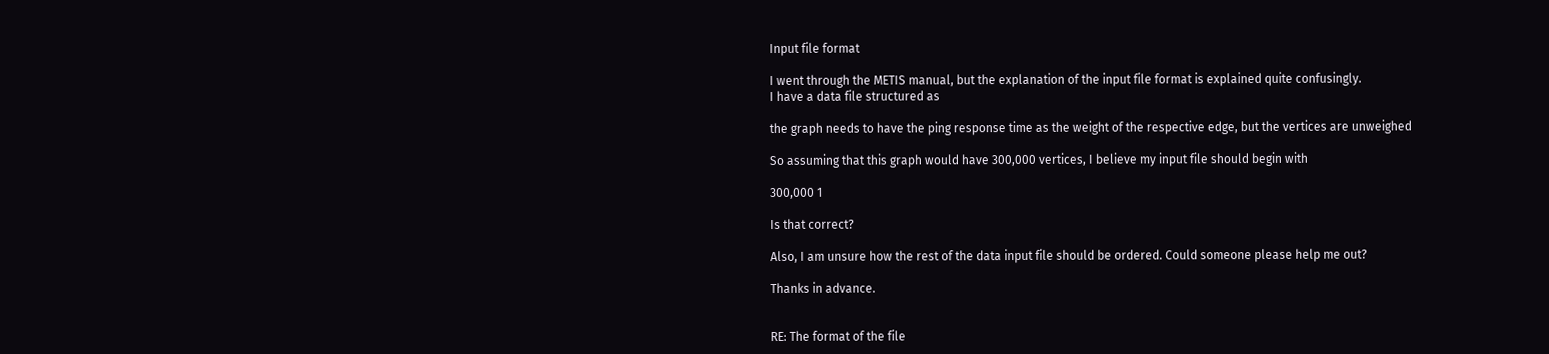Input file format

I went through the METIS manual, but the explanation of the input file format is explained quite confusingly.
I have a data file structured as

the graph needs to have the ping response time as the weight of the respective edge, but the vertices are unweighed

So assuming that this graph would have 300,000 vertices, I believe my input file should begin with

300,000 1

Is that correct?

Also, I am unsure how the rest of the data input file should be ordered. Could someone please help me out?

Thanks in advance.


RE: The format of the file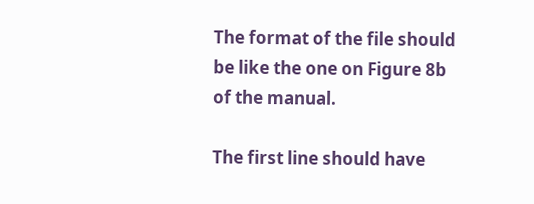The format of the file should be like the one on Figure 8b of the manual.

The first line should have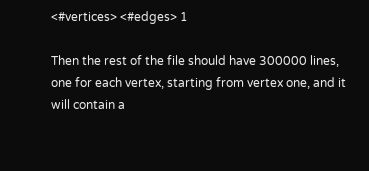<#vertices> <#edges> 1

Then the rest of the file should have 300000 lines, one for each vertex, starting from vertex one, and it will contain a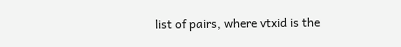list of pairs, where vtxid is the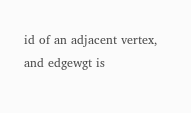id of an adjacent vertex, and edgewgt is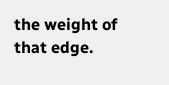the weight of that edge.